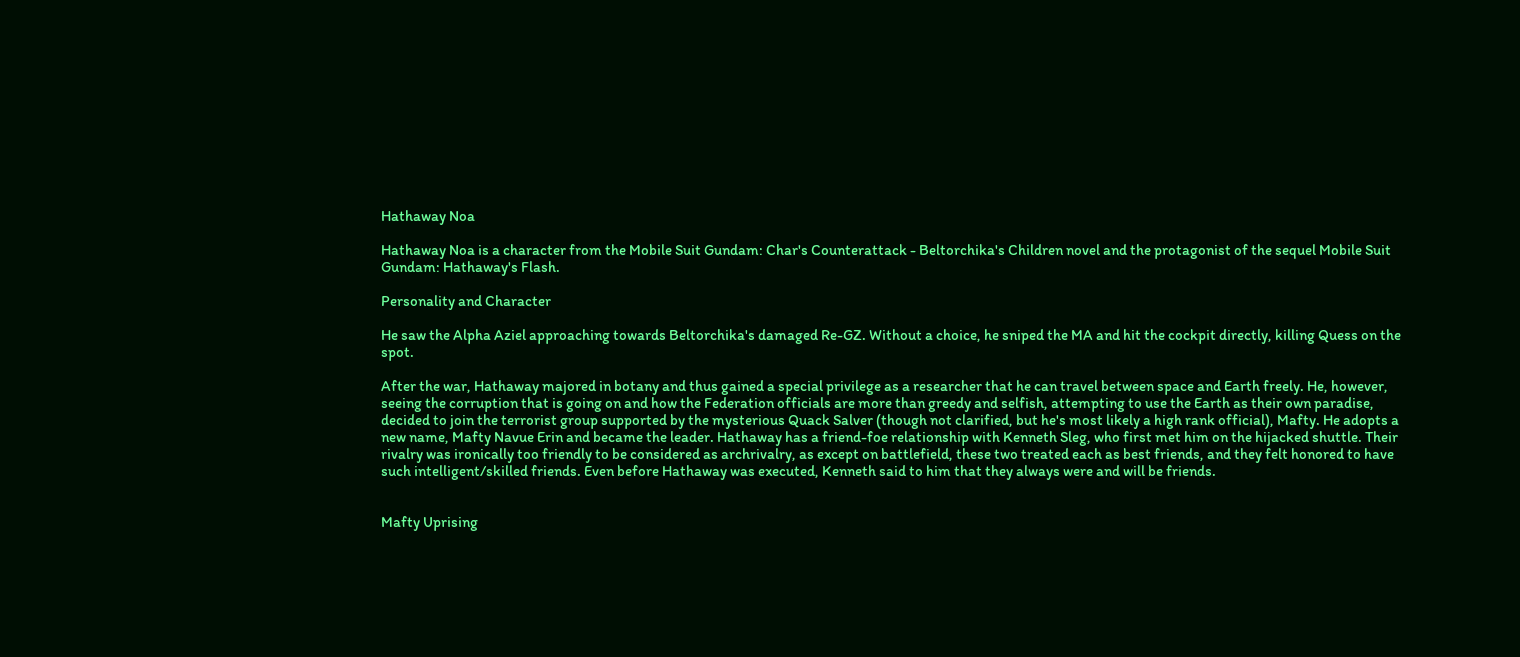Hathaway Noa

Hathaway Noa is a character from the Mobile Suit Gundam: Char's Counterattack - Beltorchika's Children novel and the protagonist of the sequel Mobile Suit Gundam: Hathaway's Flash.

Personality and Character

He saw the Alpha Aziel approaching towards Beltorchika's damaged Re-GZ. Without a choice, he sniped the MA and hit the cockpit directly, killing Quess on the spot.

After the war, Hathaway majored in botany and thus gained a special privilege as a researcher that he can travel between space and Earth freely. He, however, seeing the corruption that is going on and how the Federation officials are more than greedy and selfish, attempting to use the Earth as their own paradise, decided to join the terrorist group supported by the mysterious Quack Salver (though not clarified, but he's most likely a high rank official), Mafty. He adopts a new name, Mafty Navue Erin and became the leader. Hathaway has a friend-foe relationship with Kenneth Sleg, who first met him on the hijacked shuttle. Their rivalry was ironically too friendly to be considered as archrivalry, as except on battlefield, these two treated each as best friends, and they felt honored to have such intelligent/skilled friends. Even before Hathaway was executed, Kenneth said to him that they always were and will be friends.


Mafty Uprising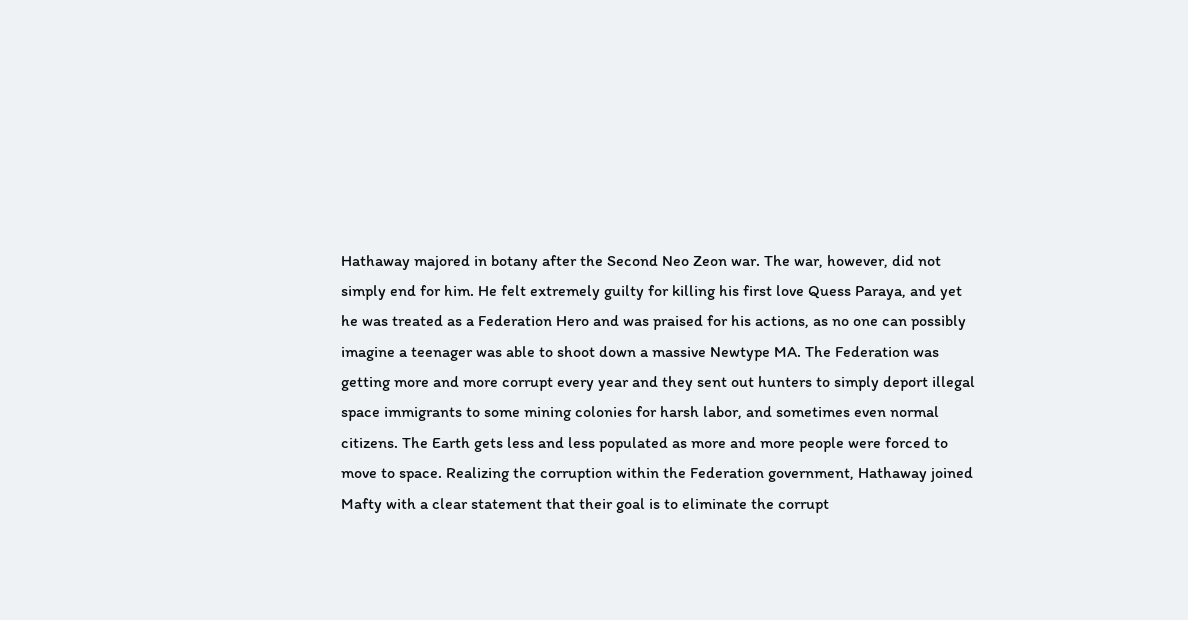Hathaway majored in botany after the Second Neo Zeon war. The war, however, did not simply end for him. He felt extremely guilty for killing his first love Quess Paraya, and yet he was treated as a Federation Hero and was praised for his actions, as no one can possibly imagine a teenager was able to shoot down a massive Newtype MA. The Federation was getting more and more corrupt every year and they sent out hunters to simply deport illegal space immigrants to some mining colonies for harsh labor, and sometimes even normal citizens. The Earth gets less and less populated as more and more people were forced to move to space. Realizing the corruption within the Federation government, Hathaway joined Mafty with a clear statement that their goal is to eliminate the corrupt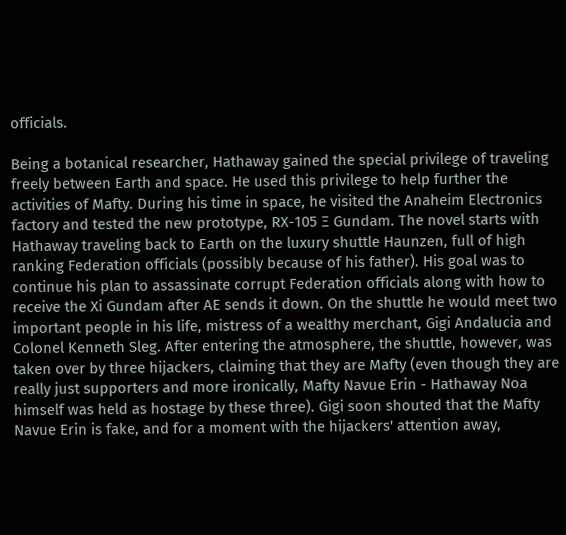officials.

Being a botanical researcher, Hathaway gained the special privilege of traveling freely between Earth and space. He used this privilege to help further the activities of Mafty. During his time in space, he visited the Anaheim Electronics factory and tested the new prototype, RX-105 Ξ Gundam. The novel starts with Hathaway traveling back to Earth on the luxury shuttle Haunzen, full of high ranking Federation officials (possibly because of his father). His goal was to continue his plan to assassinate corrupt Federation officials along with how to receive the Xi Gundam after AE sends it down. On the shuttle he would meet two important people in his life, mistress of a wealthy merchant, Gigi Andalucia and Colonel Kenneth Sleg. After entering the atmosphere, the shuttle, however, was taken over by three hijackers, claiming that they are Mafty (even though they are really just supporters and more ironically, Mafty Navue Erin - Hathaway Noa himself was held as hostage by these three). Gigi soon shouted that the Mafty Navue Erin is fake, and for a moment with the hijackers' attention away,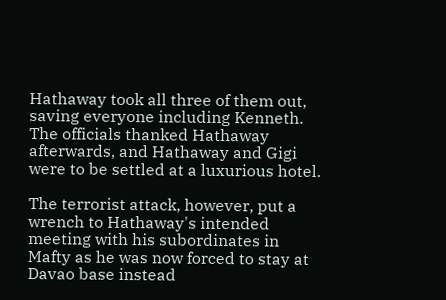Hathaway took all three of them out, saving everyone including Kenneth. The officials thanked Hathaway afterwards, and Hathaway and Gigi were to be settled at a luxurious hotel.

The terrorist attack, however, put a wrench to Hathaway's intended meeting with his subordinates in Mafty as he was now forced to stay at Davao base instead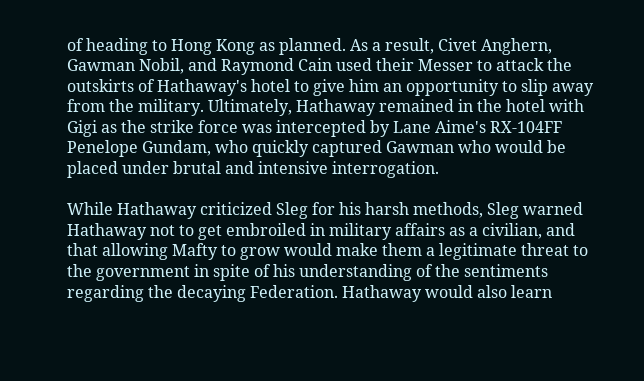of heading to Hong Kong as planned. As a result, Civet Anghern, Gawman Nobil, and Raymond Cain used their Messer to attack the outskirts of Hathaway's hotel to give him an opportunity to slip away from the military. Ultimately, Hathaway remained in the hotel with Gigi as the strike force was intercepted by Lane Aime's RX-104FF Penelope Gundam, who quickly captured Gawman who would be placed under brutal and intensive interrogation.

While Hathaway criticized Sleg for his harsh methods, Sleg warned Hathaway not to get embroiled in military affairs as a civilian, and that allowing Mafty to grow would make them a legitimate threat to the government in spite of his understanding of the sentiments regarding the decaying Federation. Hathaway would also learn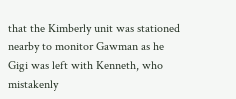that the Kimberly unit was stationed nearby to monitor Gawman as he Gigi was left with Kenneth, who mistakenly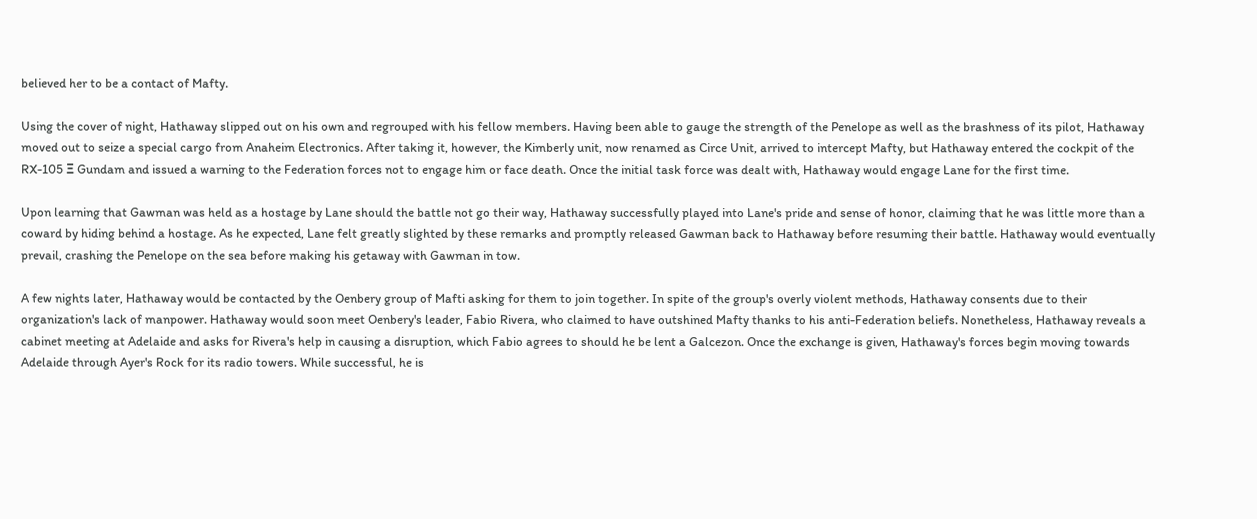believed her to be a contact of Mafty.

Using the cover of night, Hathaway slipped out on his own and regrouped with his fellow members. Having been able to gauge the strength of the Penelope as well as the brashness of its pilot, Hathaway moved out to seize a special cargo from Anaheim Electronics. After taking it, however, the Kimberly unit, now renamed as Circe Unit, arrived to intercept Mafty, but Hathaway entered the cockpit of the RX-105 Ξ Gundam and issued a warning to the Federation forces not to engage him or face death. Once the initial task force was dealt with, Hathaway would engage Lane for the first time.

Upon learning that Gawman was held as a hostage by Lane should the battle not go their way, Hathaway successfully played into Lane's pride and sense of honor, claiming that he was little more than a coward by hiding behind a hostage. As he expected, Lane felt greatly slighted by these remarks and promptly released Gawman back to Hathaway before resuming their battle. Hathaway would eventually prevail, crashing the Penelope on the sea before making his getaway with Gawman in tow.

A few nights later, Hathaway would be contacted by the Oenbery group of Mafti asking for them to join together. In spite of the group's overly violent methods, Hathaway consents due to their organization's lack of manpower. Hathaway would soon meet Oenbery's leader, Fabio Rivera, who claimed to have outshined Mafty thanks to his anti-Federation beliefs. Nonetheless, Hathaway reveals a cabinet meeting at Adelaide and asks for Rivera's help in causing a disruption, which Fabio agrees to should he be lent a Galcezon. Once the exchange is given, Hathaway's forces begin moving towards Adelaide through Ayer's Rock for its radio towers. While successful, he is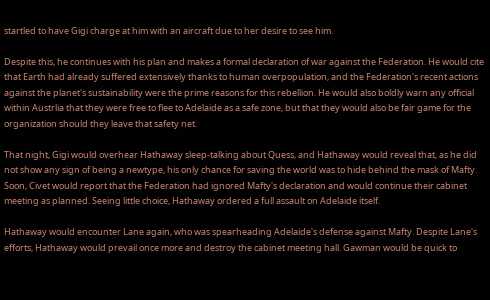startled to have Gigi charge at him with an aircraft due to her desire to see him.

Despite this, he continues with his plan and makes a formal declaration of war against the Federation. He would cite that Earth had already suffered extensively thanks to human overpopulation, and the Federation's recent actions against the planet's sustainability were the prime reasons for this rebellion. He would also boldly warn any official within Austrlia that they were free to flee to Adelaide as a safe zone, but that they would also be fair game for the organization should they leave that safety net.

That night, Gigi would overhear Hathaway sleep-talking about Quess, and Hathaway would reveal that, as he did not show any sign of being a newtype, his only chance for saving the world was to hide behind the mask of Mafty. Soon, Civet would report that the Federation had ignored Mafty's declaration and would continue their cabinet meeting as planned. Seeing little choice, Hathaway ordered a full assault on Adelaide itself.

Hathaway would encounter Lane again, who was spearheading Adelaide's defense against Mafty. Despite Lane's efforts, Hathaway would prevail once more and destroy the cabinet meeting hall. Gawman would be quick to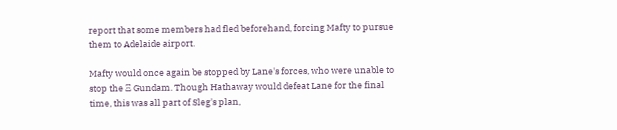report that some members had fled beforehand, forcing Mafty to pursue them to Adelaide airport.

Mafty would once again be stopped by Lane's forces, who were unable to stop the Ξ Gundam. Though Hathaway would defeat Lane for the final time, this was all part of Sleg's plan,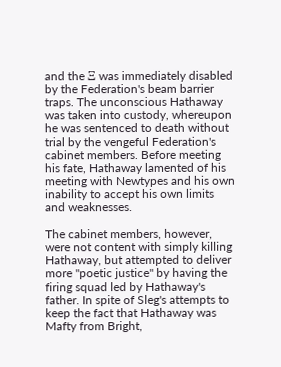and the Ξ was immediately disabled by the Federation's beam barrier traps. The unconscious Hathaway was taken into custody, whereupon he was sentenced to death without trial by the vengeful Federation's cabinet members. Before meeting his fate, Hathaway lamented of his meeting with Newtypes and his own inability to accept his own limits and weaknesses.

The cabinet members, however, were not content with simply killing Hathaway, but attempted to deliver more "poetic justice" by having the firing squad led by Hathaway's father. In spite of Sleg's attempts to keep the fact that Hathaway was Mafty from Bright,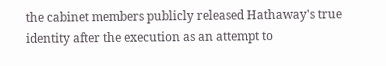the cabinet members publicly released Hathaway's true identity after the execution as an attempt to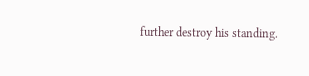further destroy his standing.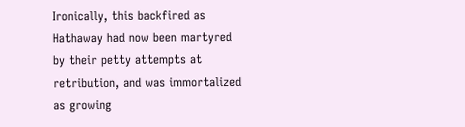Ironically, this backfired as Hathaway had now been martyred by their petty attempts at retribution, and was immortalized as growing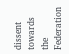dissent towards the Federation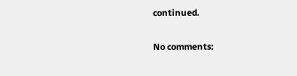continued.

No comments: